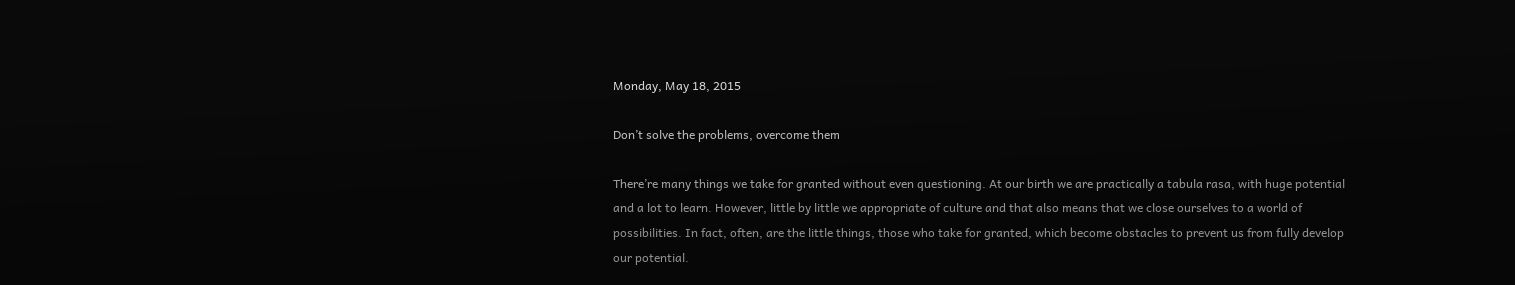Monday, May 18, 2015

Don’t solve the problems, overcome them

There’re many things we take for granted without even questioning. At our birth we are practically a tabula rasa, with huge potential and a lot to learn. However, little by little we appropriate of culture and that also means that we close ourselves to a world of possibilities. In fact, often, are the little things, those who take for granted, which become obstacles to prevent us from fully develop our potential.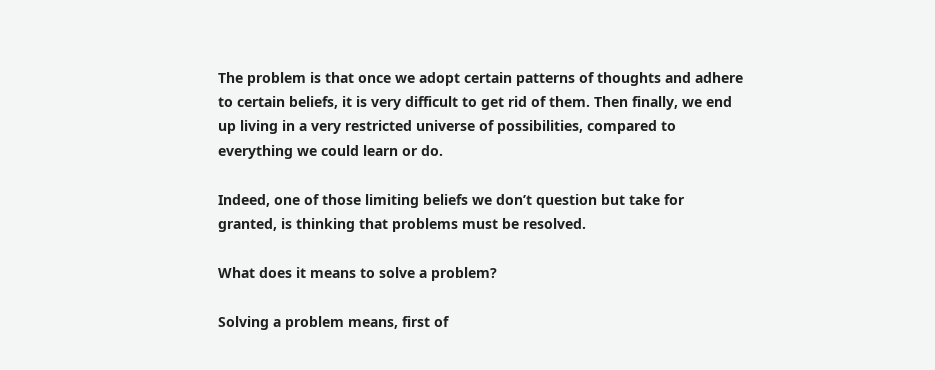The problem is that once we adopt certain patterns of thoughts and adhere to certain beliefs, it is very difficult to get rid of them. Then finally, we end up living in a very restricted universe of possibilities, compared to everything we could learn or do.

Indeed, one of those limiting beliefs we don’t question but take for granted, is thinking that problems must be resolved.

What does it means to solve a problem?

Solving a problem means, first of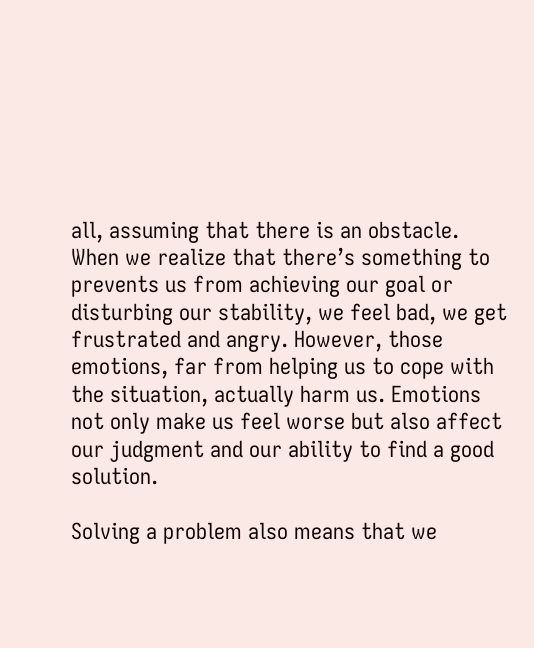all, assuming that there is an obstacle. When we realize that there’s something to prevents us from achieving our goal or disturbing our stability, we feel bad, we get frustrated and angry. However, those emotions, far from helping us to cope with the situation, actually harm us. Emotions not only make us feel worse but also affect our judgment and our ability to find a good solution.

Solving a problem also means that we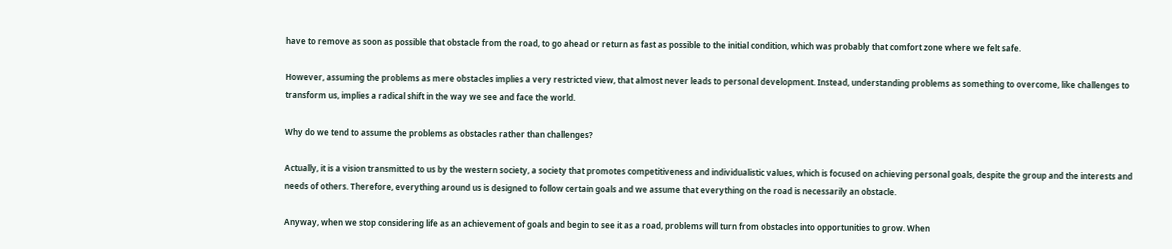have to remove as soon as possible that obstacle from the road, to go ahead or return as fast as possible to the initial condition, which was probably that comfort zone where we felt safe.

However, assuming the problems as mere obstacles implies a very restricted view, that almost never leads to personal development. Instead, understanding problems as something to overcome, like challenges to transform us, implies a radical shift in the way we see and face the world.

Why do we tend to assume the problems as obstacles rather than challenges?

Actually, it is a vision transmitted to us by the western society, a society that promotes competitiveness and individualistic values, which is focused on achieving personal goals, despite the group and the interests and needs of others. Therefore, everything around us is designed to follow certain goals and we assume that everything on the road is necessarily an obstacle.

Anyway, when we stop considering life as an achievement of goals and begin to see it as a road, problems will turn from obstacles into opportunities to grow. When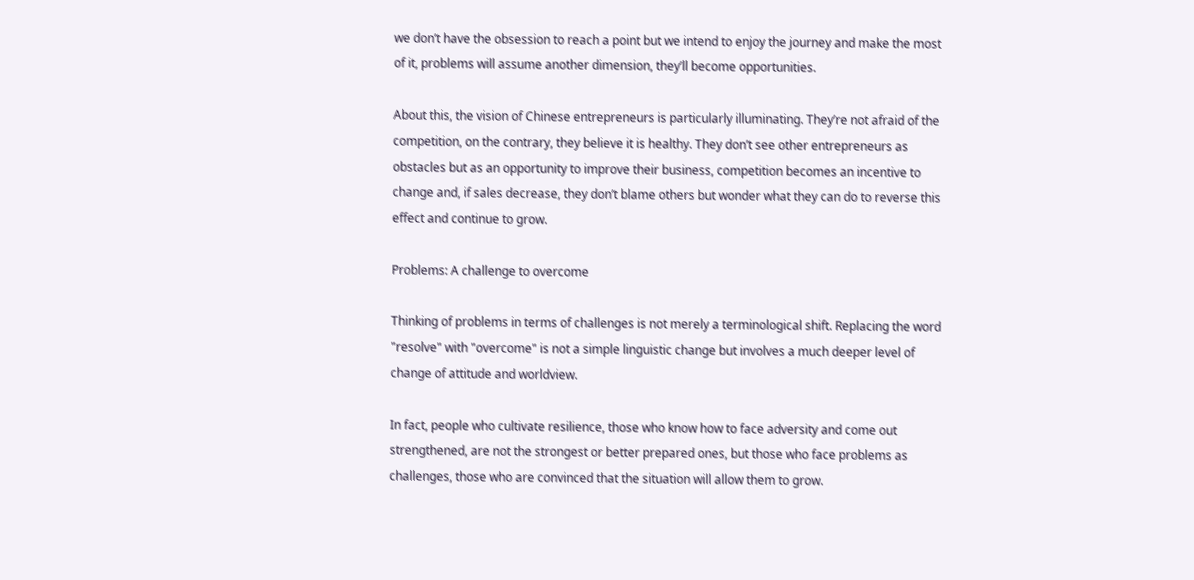we don’t have the obsession to reach a point but we intend to enjoy the journey and make the most of it, problems will assume another dimension, they’ll become opportunities.

About this, the vision of Chinese entrepreneurs is particularly illuminating. They’re not afraid of the competition, on the contrary, they believe it is healthy. They don’t see other entrepreneurs as obstacles but as an opportunity to improve their business, competition becomes an incentive to change and, if sales decrease, they don’t blame others but wonder what they can do to reverse this effect and continue to grow.

Problems: A challenge to overcome

Thinking of problems in terms of challenges is not merely a terminological shift. Replacing the word "resolve" with "overcome" is not a simple linguistic change but involves a much deeper level of change of attitude and worldview.

In fact, people who cultivate resilience, those who know how to face adversity and come out strengthened, are not the strongest or better prepared ones, but those who face problems as challenges, those who are convinced that the situation will allow them to grow.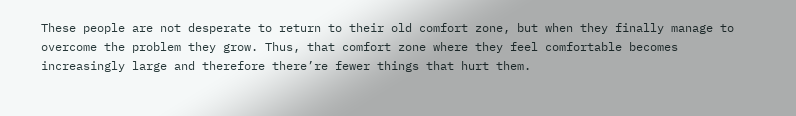These people are not desperate to return to their old comfort zone, but when they finally manage to overcome the problem they grow. Thus, that comfort zone where they feel comfortable becomes increasingly large and therefore there’re fewer things that hurt them.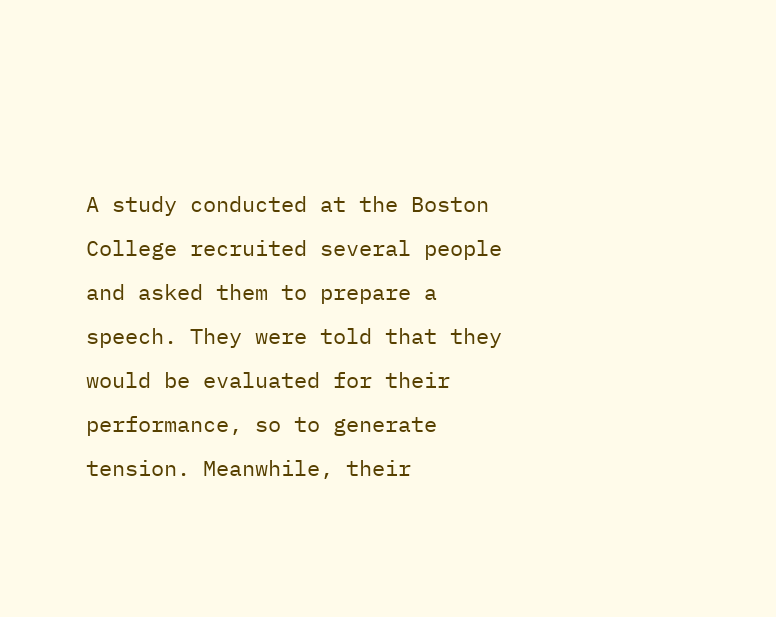A study conducted at the Boston College recruited several people and asked them to prepare a speech. They were told that they would be evaluated for their performance, so to generate tension. Meanwhile, their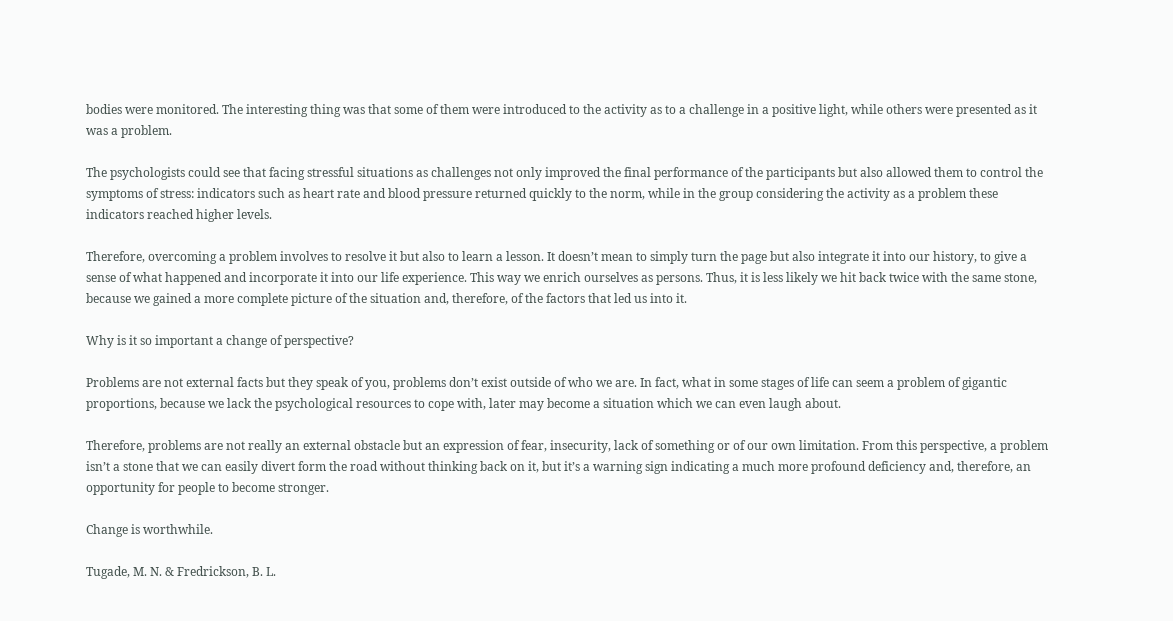bodies were monitored. The interesting thing was that some of them were introduced to the activity as to a challenge in a positive light, while others were presented as it was a problem.

The psychologists could see that facing stressful situations as challenges not only improved the final performance of the participants but also allowed them to control the symptoms of stress: indicators such as heart rate and blood pressure returned quickly to the norm, while in the group considering the activity as a problem these indicators reached higher levels.

Therefore, overcoming a problem involves to resolve it but also to learn a lesson. It doesn’t mean to simply turn the page but also integrate it into our history, to give a sense of what happened and incorporate it into our life experience. This way we enrich ourselves as persons. Thus, it is less likely we hit back twice with the same stone, because we gained a more complete picture of the situation and, therefore, of the factors that led us into it.

Why is it so important a change of perspective?

Problems are not external facts but they speak of you, problems don’t exist outside of who we are. In fact, what in some stages of life can seem a problem of gigantic proportions, because we lack the psychological resources to cope with, later may become a situation which we can even laugh about.

Therefore, problems are not really an external obstacle but an expression of fear, insecurity, lack of something or of our own limitation. From this perspective, a problem isn’t a stone that we can easily divert form the road without thinking back on it, but it’s a warning sign indicating a much more profound deficiency and, therefore, an opportunity for people to become stronger.

Change is worthwhile.

Tugade, M. N. & Fredrickson, B. L.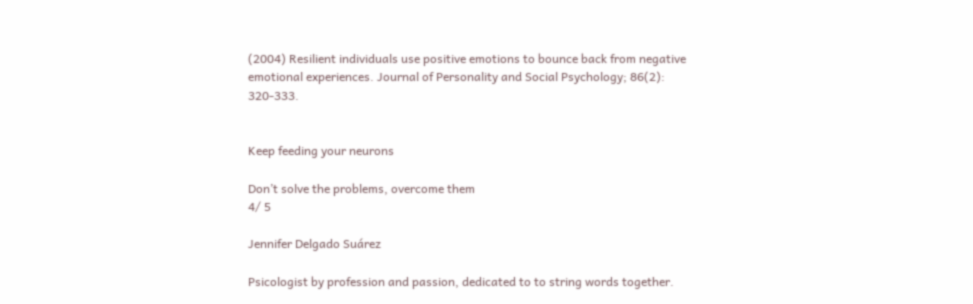(2004) Resilient individuals use positive emotions to bounce back from negative emotional experiences. Journal of Personality and Social Psychology; 86(2): 320-333.


Keep feeding your neurons

Don’t solve the problems, overcome them
4/ 5

Jennifer Delgado Suárez

Psicologist by profession and passion, dedicated to to string words together.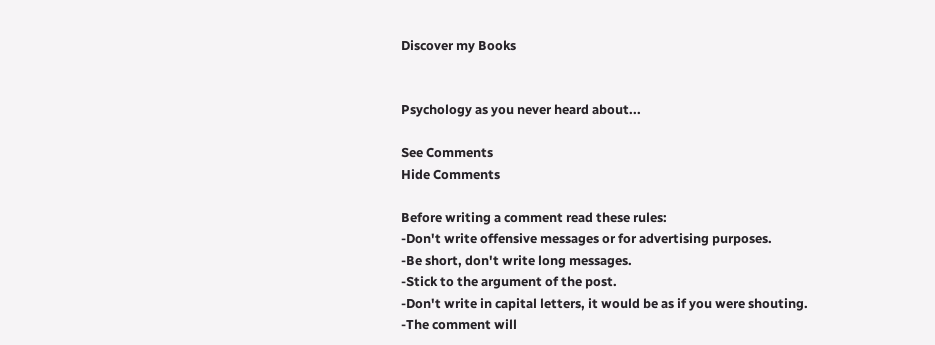Discover my Books


Psychology as you never heard about...

See Comments
Hide Comments

Before writing a comment read these rules:
-Don't write offensive messages or for advertising purposes.
-Be short, don't write long messages.
-Stick to the argument of the post.
-Don't write in capital letters, it would be as if you were shouting.
-The comment will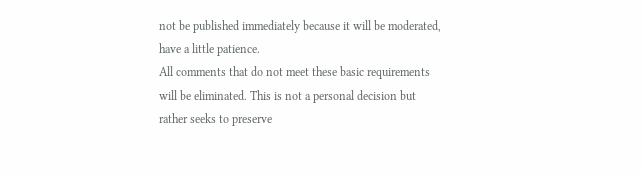not be published immediately because it will be moderated, have a little patience.
All comments that do not meet these basic requirements will be eliminated. This is not a personal decision but rather seeks to preserve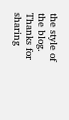the style of the blog.
Thanks for sharing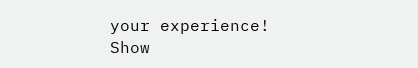your experience!
Show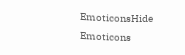EmoticonsHide Emoticons